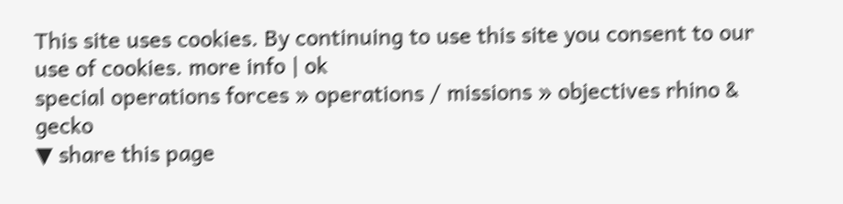This site uses cookies. By continuing to use this site you consent to our use of cookies. more info | ok
special operations forces » operations / missions » objectives rhino & gecko
▼ share this page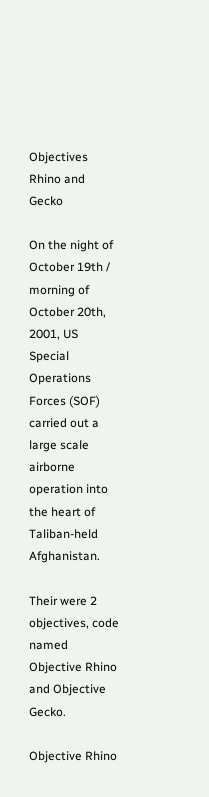Objectives Rhino and Gecko

On the night of October 19th / morning of October 20th, 2001, US Special Operations Forces (SOF) carried out a large scale airborne operation into the heart of Taliban-held Afghanistan.

Their were 2 objectives, code named Objective Rhino and Objective Gecko.

Objective Rhino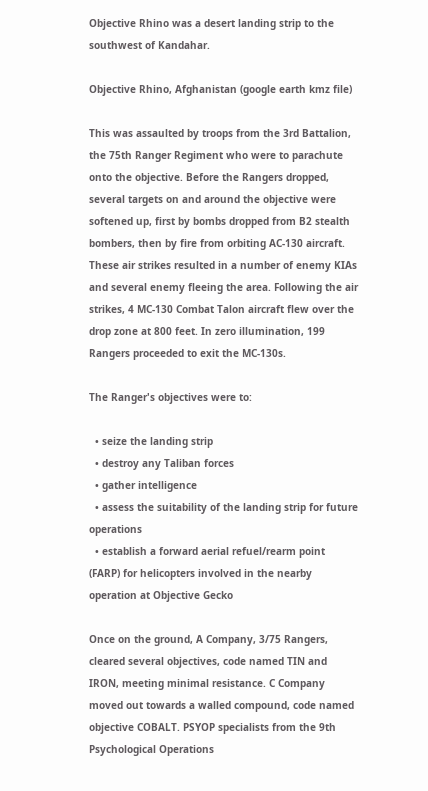Objective Rhino was a desert landing strip to the southwest of Kandahar.

Objective Rhino, Afghanistan (google earth kmz file)

This was assaulted by troops from the 3rd Battalion, the 75th Ranger Regiment who were to parachute onto the objective. Before the Rangers dropped, several targets on and around the objective were softened up, first by bombs dropped from B2 stealth bombers, then by fire from orbiting AC-130 aircraft. These air strikes resulted in a number of enemy KIAs and several enemy fleeing the area. Following the air strikes, 4 MC-130 Combat Talon aircraft flew over the drop zone at 800 feet. In zero illumination, 199 Rangers proceeded to exit the MC-130s.

The Ranger's objectives were to:

  • seize the landing strip
  • destroy any Taliban forces
  • gather intelligence
  • assess the suitability of the landing strip for future operations
  • establish a forward aerial refuel/rearm point (FARP) for helicopters involved in the nearby operation at Objective Gecko

Once on the ground, A Company, 3/75 Rangers, cleared several objectives, code named TIN and IRON, meeting minimal resistance. C Company moved out towards a walled compound, code named objective COBALT. PSYOP specialists from the 9th Psychological Operations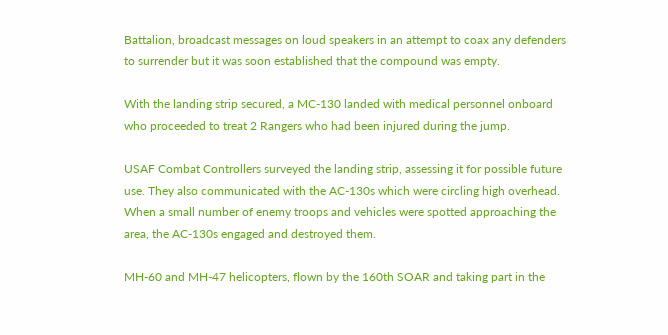Battalion, broadcast messages on loud speakers in an attempt to coax any defenders to surrender but it was soon established that the compound was empty.

With the landing strip secured, a MC-130 landed with medical personnel onboard who proceeded to treat 2 Rangers who had been injured during the jump.

USAF Combat Controllers surveyed the landing strip, assessing it for possible future use. They also communicated with the AC-130s which were circling high overhead. When a small number of enemy troops and vehicles were spotted approaching the area, the AC-130s engaged and destroyed them.

MH-60 and MH-47 helicopters, flown by the 160th SOAR and taking part in the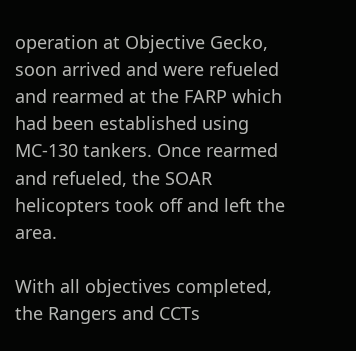operation at Objective Gecko, soon arrived and were refueled and rearmed at the FARP which had been established using MC-130 tankers. Once rearmed and refueled, the SOAR helicopters took off and left the area.

With all objectives completed, the Rangers and CCTs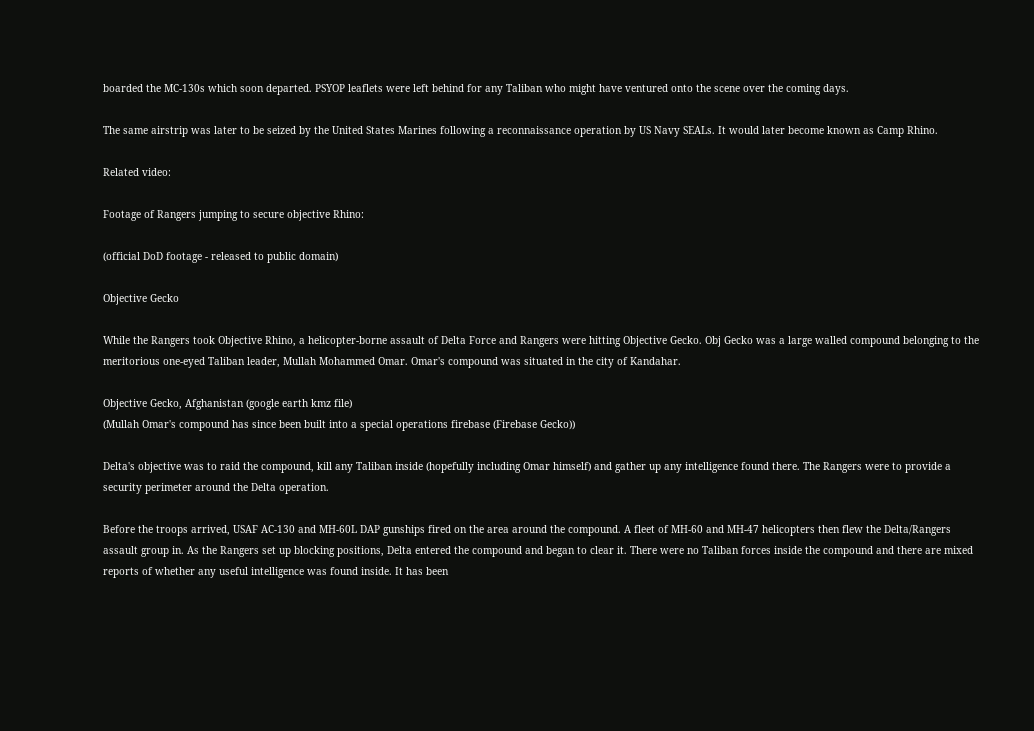boarded the MC-130s which soon departed. PSYOP leaflets were left behind for any Taliban who might have ventured onto the scene over the coming days.

The same airstrip was later to be seized by the United States Marines following a reconnaissance operation by US Navy SEALs. It would later become known as Camp Rhino.

Related video:

Footage of Rangers jumping to secure objective Rhino:

(official DoD footage - released to public domain)

Objective Gecko

While the Rangers took Objective Rhino, a helicopter-borne assault of Delta Force and Rangers were hitting Objective Gecko. Obj Gecko was a large walled compound belonging to the meritorious one-eyed Taliban leader, Mullah Mohammed Omar. Omar's compound was situated in the city of Kandahar.

Objective Gecko, Afghanistan (google earth kmz file)
(Mullah Omar's compound has since been built into a special operations firebase (Firebase Gecko))

Delta's objective was to raid the compound, kill any Taliban inside (hopefully including Omar himself) and gather up any intelligence found there. The Rangers were to provide a security perimeter around the Delta operation.

Before the troops arrived, USAF AC-130 and MH-60L DAP gunships fired on the area around the compound. A fleet of MH-60 and MH-47 helicopters then flew the Delta/Rangers assault group in. As the Rangers set up blocking positions, Delta entered the compound and began to clear it. There were no Taliban forces inside the compound and there are mixed reports of whether any useful intelligence was found inside. It has been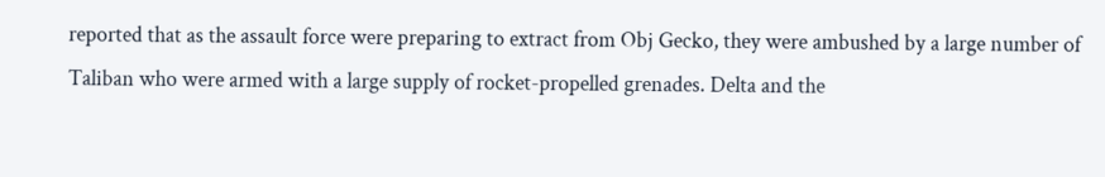reported that as the assault force were preparing to extract from Obj Gecko, they were ambushed by a large number of Taliban who were armed with a large supply of rocket-propelled grenades. Delta and the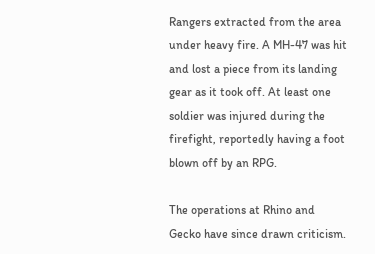Rangers extracted from the area under heavy fire. A MH-47 was hit and lost a piece from its landing gear as it took off. At least one soldier was injured during the firefight, reportedly having a foot blown off by an RPG.

The operations at Rhino and Gecko have since drawn criticism.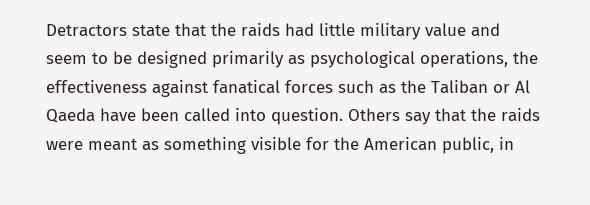Detractors state that the raids had little military value and seem to be designed primarily as psychological operations, the effectiveness against fanatical forces such as the Taliban or Al Qaeda have been called into question. Others say that the raids were meant as something visible for the American public, in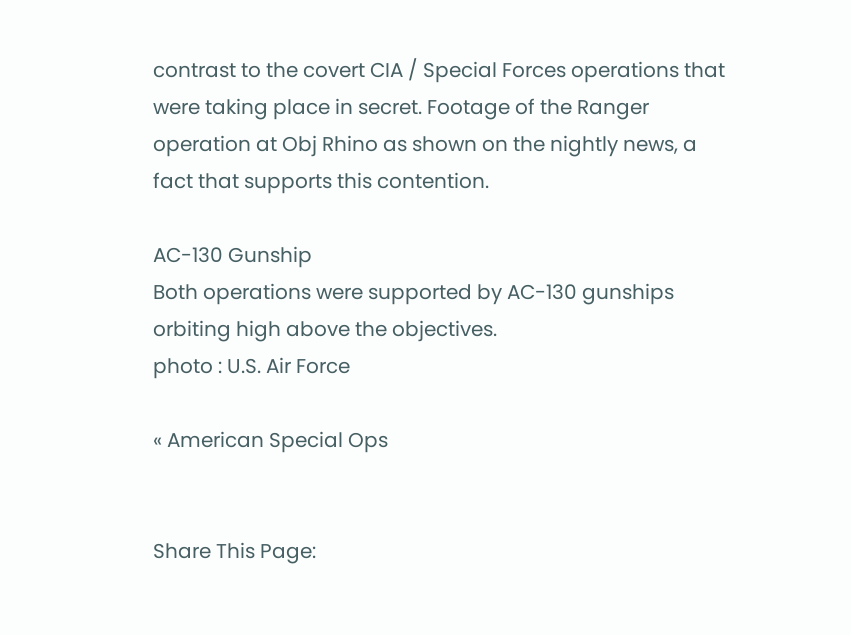contrast to the covert CIA / Special Forces operations that were taking place in secret. Footage of the Ranger operation at Obj Rhino as shown on the nightly news, a fact that supports this contention.

AC-130 Gunship
Both operations were supported by AC-130 gunships orbiting high above the objectives.
photo : U.S. Air Force

« American Special Ops


Share This Page: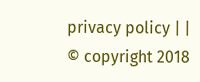privacy policy | | © copyright 2018